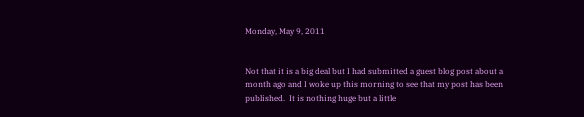Monday, May 9, 2011


Not that it is a big deal but I had submitted a guest blog post about a month ago and I woke up this morning to see that my post has been published.  It is nothing huge but a little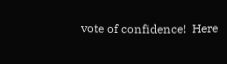vote of confidence!  Here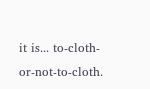it is... to-cloth-or-not-to-cloth.